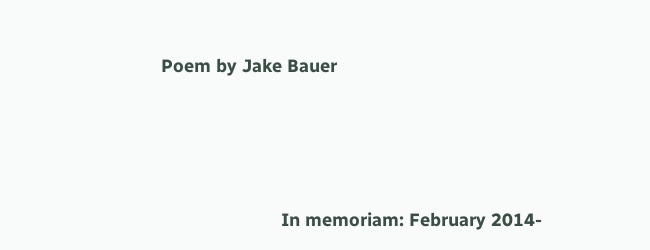Poem by Jake Bauer




                        In memoriam: February 2014-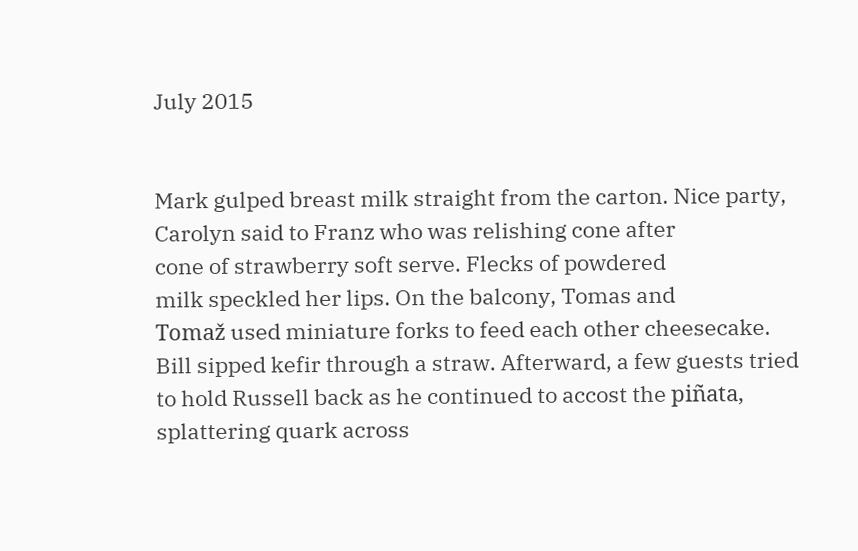July 2015


Mark gulped breast milk straight from the carton. Nice party,
Carolyn said to Franz who was relishing cone after
cone of strawberry soft serve. Flecks of powdered
milk speckled her lips. On the balcony, Tomas and
Tomaž used miniature forks to feed each other cheesecake.
Bill sipped kefir through a straw. Afterward, a few guests tried
to hold Russell back as he continued to accost the piñata,
splattering quark across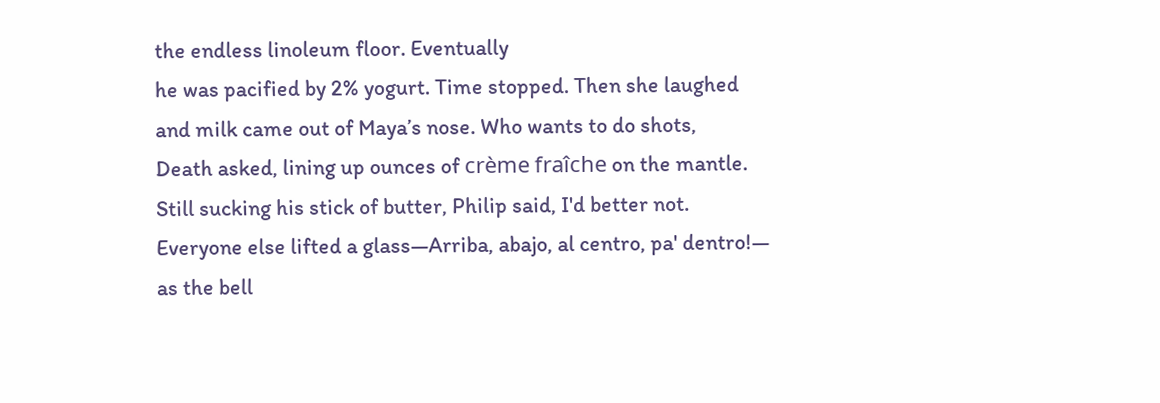the endless linoleum floor. Eventually
he was pacified by 2% yogurt. Time stopped. Then she laughed
and milk came out of Maya’s nose. Who wants to do shots,
Death asked, lining up ounces of crème fraîche on the mantle.
Still sucking his stick of butter, Philip said, I'd better not.
Everyone else lifted a glass—Arriba, abajo, al centro, pa' dentro!—
as the bell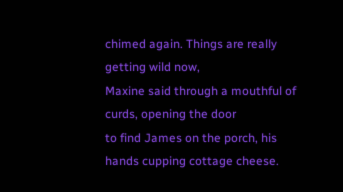chimed again. Things are really getting wild now,
Maxine said through a mouthful of curds, opening the door
to find James on the porch, his hands cupping cottage cheese.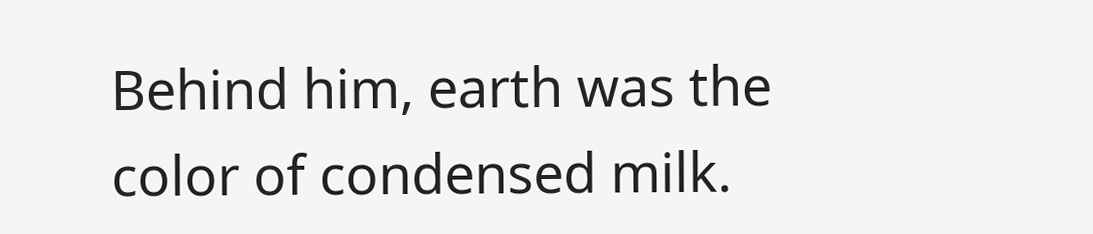Behind him, earth was the color of condensed milk.